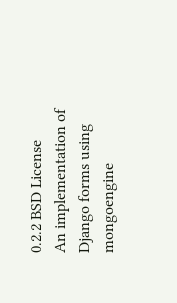0.2.2 BSD License
An implementation of Django forms using mongoengine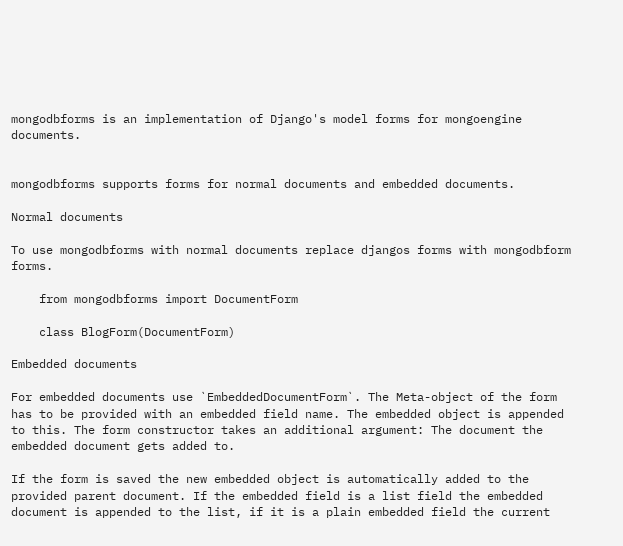mongodbforms is an implementation of Django's model forms for mongoengine documents.


mongodbforms supports forms for normal documents and embedded documents.

Normal documents

To use mongodbforms with normal documents replace djangos forms with mongodbform forms.

    from mongodbforms import DocumentForm

    class BlogForm(DocumentForm)

Embedded documents

For embedded documents use `EmbeddedDocumentForm`. The Meta-object of the form has to be provided with an embedded field name. The embedded object is appended to this. The form constructor takes an additional argument: The document the embedded document gets added to.

If the form is saved the new embedded object is automatically added to the provided parent document. If the embedded field is a list field the embedded document is appended to the list, if it is a plain embedded field the current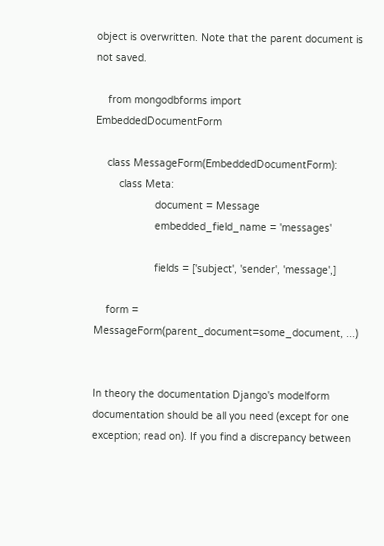object is overwritten. Note that the parent document is not saved.

    from mongodbforms import EmbeddedDocumentForm

    class MessageForm(EmbeddedDocumentForm):
        class Meta:
                    document = Message
                    embedded_field_name = 'messages'

                    fields = ['subject', 'sender', 'message',]

    form = MessageForm(parent_document=some_document, ...)


In theory the documentation Django's modelform documentation should be all you need (except for one exception; read on). If you find a discrepancy between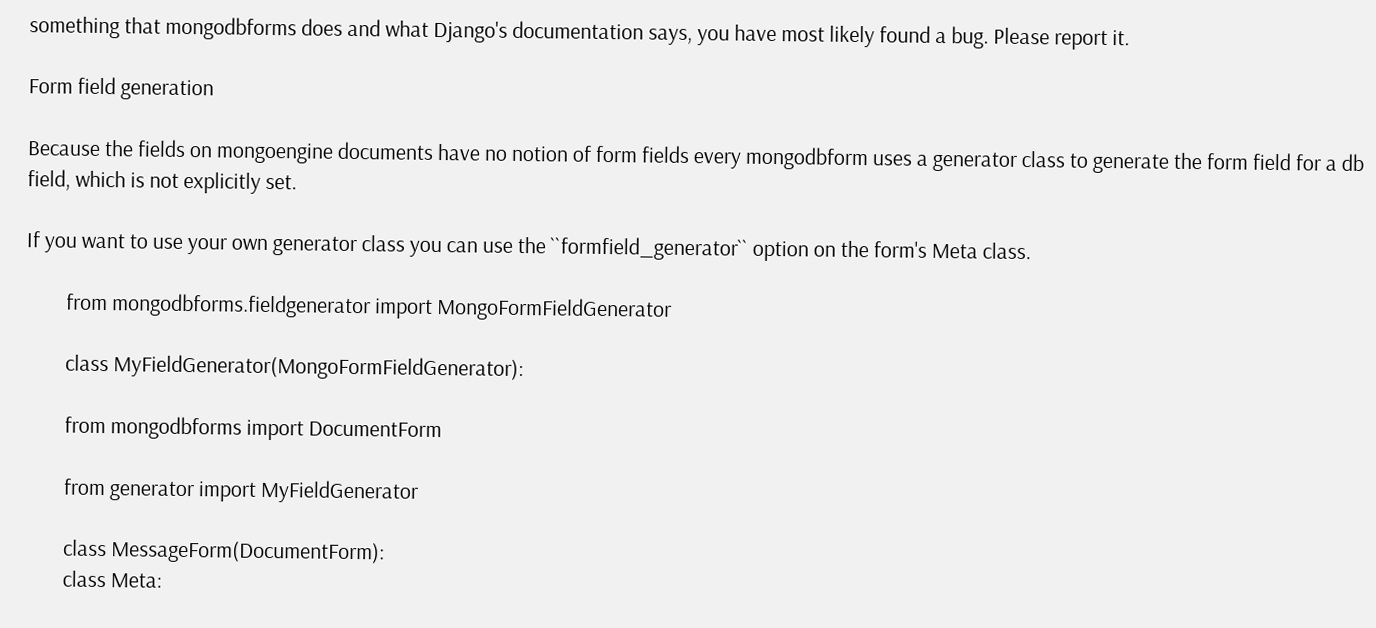something that mongodbforms does and what Django's documentation says, you have most likely found a bug. Please report it.

Form field generation

Because the fields on mongoengine documents have no notion of form fields every mongodbform uses a generator class to generate the form field for a db field, which is not explicitly set.

If you want to use your own generator class you can use the ``formfield_generator`` option on the form's Meta class.

        from mongodbforms.fieldgenerator import MongoFormFieldGenerator

        class MyFieldGenerator(MongoFormFieldGenerator):

        from mongodbforms import DocumentForm

        from generator import MyFieldGenerator

        class MessageForm(DocumentForm):
        class Meta: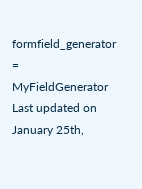formfield_generator = MyFieldGenerator
Last updated on January 25th,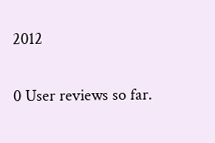2012

0 User reviews so far.